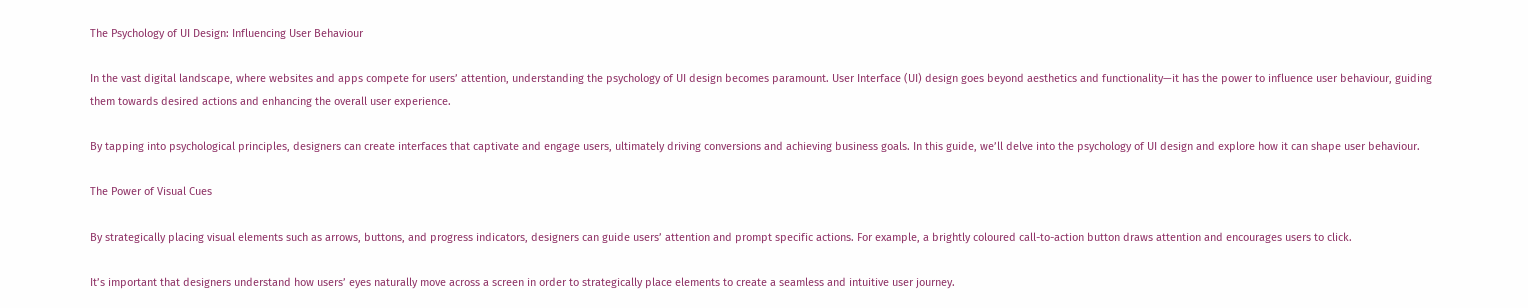The Psychology of UI Design: Influencing User Behaviour

In the vast digital landscape, where websites and apps compete for users’ attention, understanding the psychology of UI design becomes paramount. User Interface (UI) design goes beyond aesthetics and functionality—it has the power to influence user behaviour, guiding them towards desired actions and enhancing the overall user experience.

By tapping into psychological principles, designers can create interfaces that captivate and engage users, ultimately driving conversions and achieving business goals. In this guide, we’ll delve into the psychology of UI design and explore how it can shape user behaviour.

The Power of Visual Cues

By strategically placing visual elements such as arrows, buttons, and progress indicators, designers can guide users’ attention and prompt specific actions. For example, a brightly coloured call-to-action button draws attention and encourages users to click.

It’s important that designers understand how users’ eyes naturally move across a screen in order to strategically place elements to create a seamless and intuitive user journey.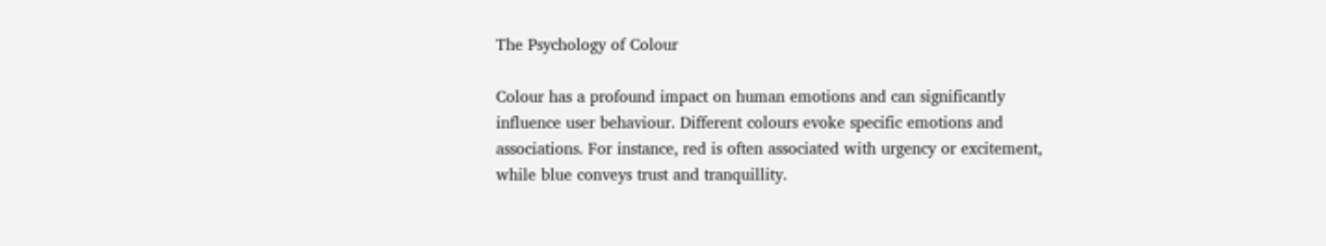The Psychology of Colour

Colour has a profound impact on human emotions and can significantly influence user behaviour. Different colours evoke specific emotions and associations. For instance, red is often associated with urgency or excitement, while blue conveys trust and tranquillity.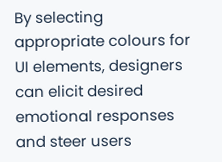By selecting appropriate colours for UI elements, designers can elicit desired emotional responses and steer users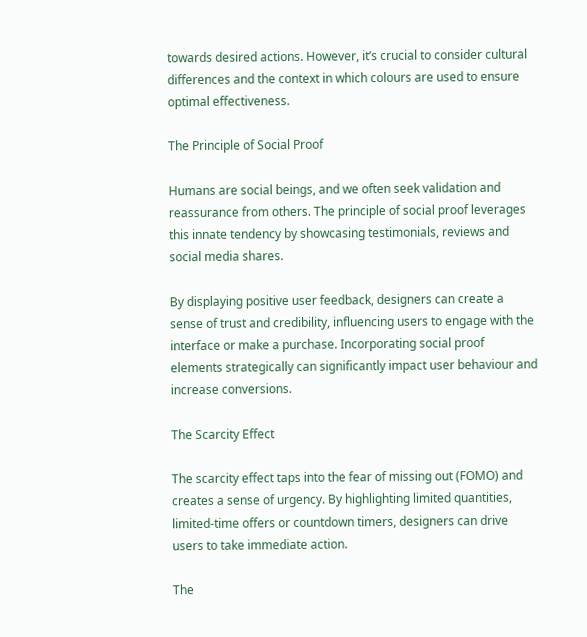towards desired actions. However, it’s crucial to consider cultural differences and the context in which colours are used to ensure optimal effectiveness.

The Principle of Social Proof

Humans are social beings, and we often seek validation and reassurance from others. The principle of social proof leverages this innate tendency by showcasing testimonials, reviews and social media shares.

By displaying positive user feedback, designers can create a sense of trust and credibility, influencing users to engage with the interface or make a purchase. Incorporating social proof elements strategically can significantly impact user behaviour and increase conversions.

The Scarcity Effect

The scarcity effect taps into the fear of missing out (FOMO) and creates a sense of urgency. By highlighting limited quantities, limited-time offers or countdown timers, designers can drive users to take immediate action.

The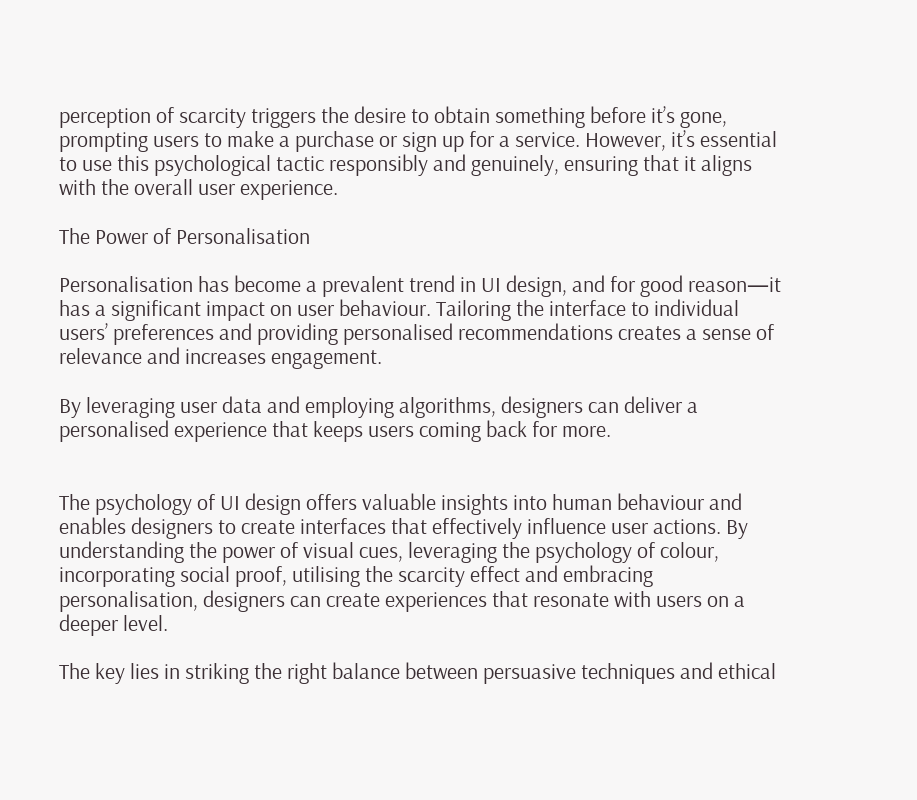perception of scarcity triggers the desire to obtain something before it’s gone, prompting users to make a purchase or sign up for a service. However, it’s essential to use this psychological tactic responsibly and genuinely, ensuring that it aligns with the overall user experience.

The Power of Personalisation

Personalisation has become a prevalent trend in UI design, and for good reason—it has a significant impact on user behaviour. Tailoring the interface to individual users’ preferences and providing personalised recommendations creates a sense of relevance and increases engagement.

By leveraging user data and employing algorithms, designers can deliver a personalised experience that keeps users coming back for more.


The psychology of UI design offers valuable insights into human behaviour and enables designers to create interfaces that effectively influence user actions. By understanding the power of visual cues, leveraging the psychology of colour, incorporating social proof, utilising the scarcity effect and embracing personalisation, designers can create experiences that resonate with users on a deeper level.

The key lies in striking the right balance between persuasive techniques and ethical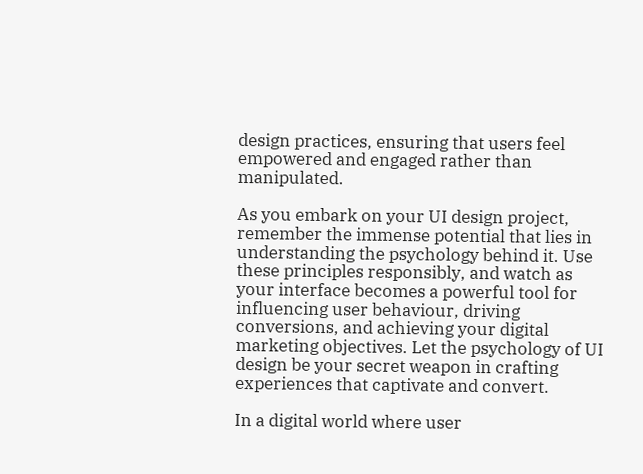design practices, ensuring that users feel empowered and engaged rather than manipulated.

As you embark on your UI design project, remember the immense potential that lies in understanding the psychology behind it. Use these principles responsibly, and watch as your interface becomes a powerful tool for influencing user behaviour, driving conversions, and achieving your digital marketing objectives. Let the psychology of UI design be your secret weapon in crafting experiences that captivate and convert.

In a digital world where user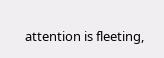attention is fleeting,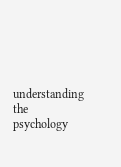understanding the psychology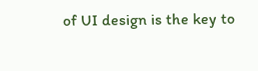of UI design is the key to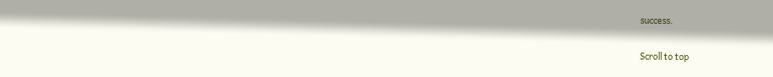success.

Scroll to top